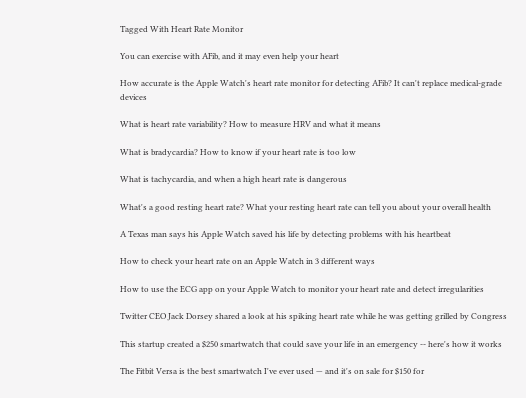Tagged With Heart Rate Monitor

You can exercise with AFib, and it may even help your heart

How accurate is the Apple Watch's heart rate monitor for detecting AFib? It can't replace medical-grade devices

What is heart rate variability? How to measure HRV and what it means

What is bradycardia? How to know if your heart rate is too low

What is tachycardia, and when a high heart rate is dangerous

What's a good resting heart rate? What your resting heart rate can tell you about your overall health

A Texas man says his Apple Watch saved his life by detecting problems with his heartbeat

How to check your heart rate on an Apple Watch in 3 different ways

How to use the ECG app on your Apple Watch to monitor your heart rate and detect irregularities

Twitter CEO Jack Dorsey shared a look at his spiking heart rate while he was getting grilled by Congress

This startup created a $250 smartwatch that could save your life in an emergency -- here's how it works

The Fitbit Versa is the best smartwatch I've ever used — and it's on sale for $150 for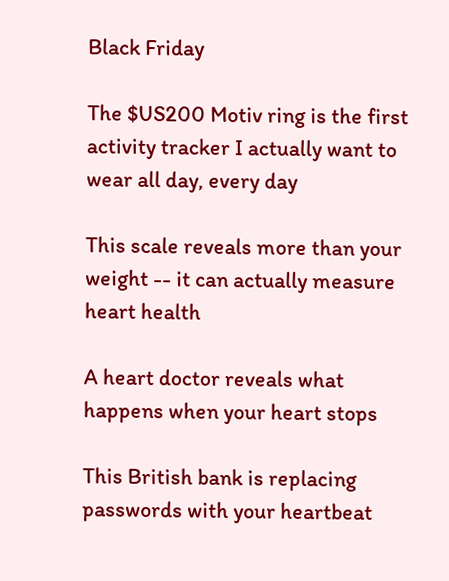Black Friday

The $US200 Motiv ring is the first activity tracker I actually want to wear all day, every day

This scale reveals more than your weight -- it can actually measure heart health

A heart doctor reveals what happens when your heart stops

This British bank is replacing passwords with your heartbeat